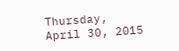Thursday, April 30, 2015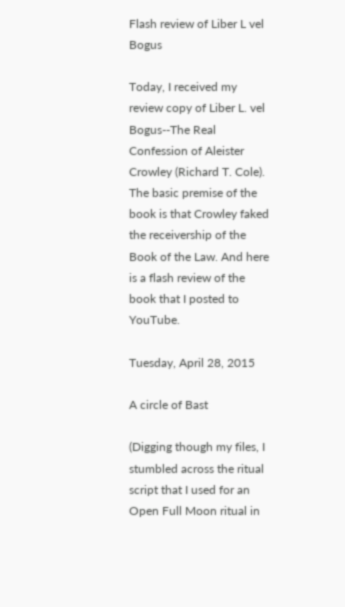Flash review of Liber L vel Bogus

Today, I received my review copy of Liber L. vel Bogus--The Real Confession of Aleister Crowley (Richard T. Cole).  The basic premise of the book is that Crowley faked the receivership of the Book of the Law. And here is a flash review of the book that I posted to YouTube.

Tuesday, April 28, 2015

A circle of Bast

(Digging though my files, I stumbled across the ritual script that I used for an Open Full Moon ritual in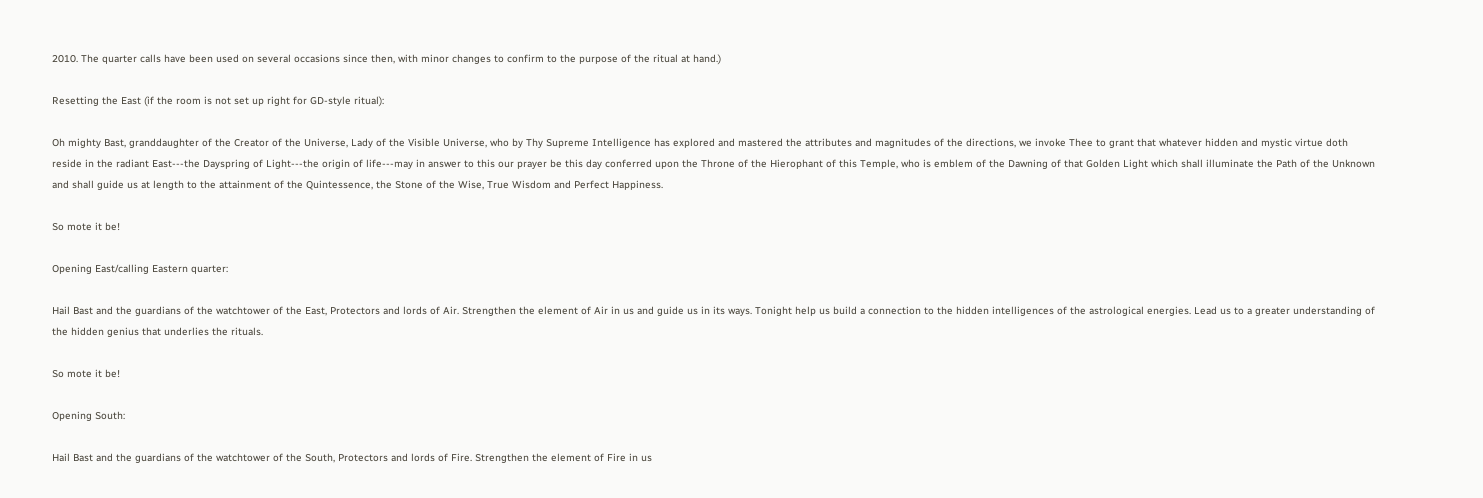2010. The quarter calls have been used on several occasions since then, with minor changes to confirm to the purpose of the ritual at hand.)

Resetting the East (if the room is not set up right for GD-style ritual):

Oh mighty Bast, granddaughter of the Creator of the Universe, Lady of the Visible Universe, who by Thy Supreme Intelligence has explored and mastered the attributes and magnitudes of the directions, we invoke Thee to grant that whatever hidden and mystic virtue doth reside in the radiant East---the Dayspring of Light---the origin of life---may in answer to this our prayer be this day conferred upon the Throne of the Hierophant of this Temple, who is emblem of the Dawning of that Golden Light which shall illuminate the Path of the Unknown and shall guide us at length to the attainment of the Quintessence, the Stone of the Wise, True Wisdom and Perfect Happiness.

So mote it be!

Opening East/calling Eastern quarter:

Hail Bast and the guardians of the watchtower of the East, Protectors and lords of Air. Strengthen the element of Air in us and guide us in its ways. Tonight help us build a connection to the hidden intelligences of the astrological energies. Lead us to a greater understanding of the hidden genius that underlies the rituals.

So mote it be!

Opening South:

Hail Bast and the guardians of the watchtower of the South, Protectors and lords of Fire. Strengthen the element of Fire in us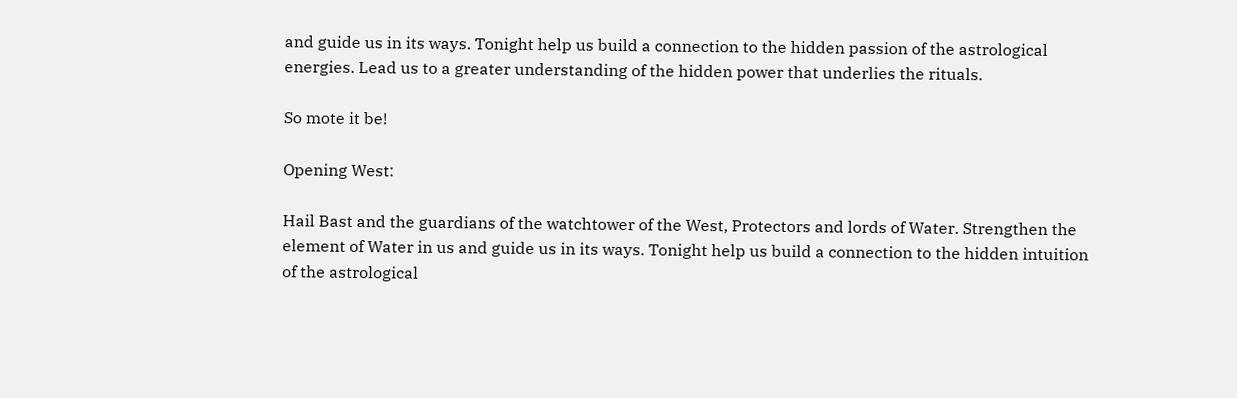and guide us in its ways. Tonight help us build a connection to the hidden passion of the astrological energies. Lead us to a greater understanding of the hidden power that underlies the rituals.

So mote it be!

Opening West:

Hail Bast and the guardians of the watchtower of the West, Protectors and lords of Water. Strengthen the element of Water in us and guide us in its ways. Tonight help us build a connection to the hidden intuition of the astrological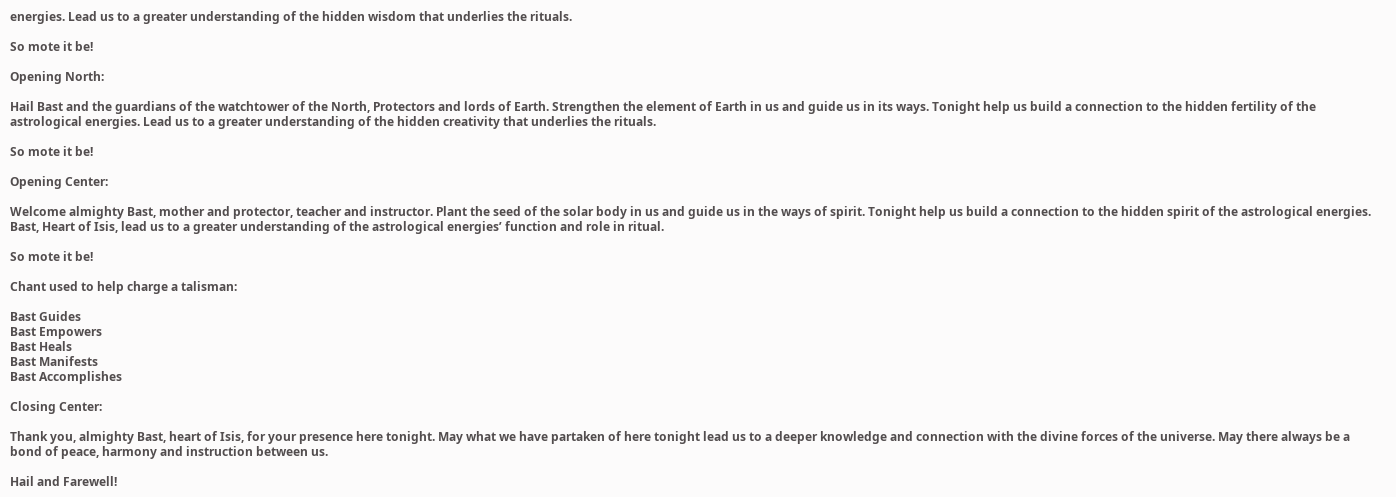energies. Lead us to a greater understanding of the hidden wisdom that underlies the rituals.

So mote it be!

Opening North:

Hail Bast and the guardians of the watchtower of the North, Protectors and lords of Earth. Strengthen the element of Earth in us and guide us in its ways. Tonight help us build a connection to the hidden fertility of the astrological energies. Lead us to a greater understanding of the hidden creativity that underlies the rituals.

So mote it be!

Opening Center:

Welcome almighty Bast, mother and protector, teacher and instructor. Plant the seed of the solar body in us and guide us in the ways of spirit. Tonight help us build a connection to the hidden spirit of the astrological energies. Bast, Heart of Isis, lead us to a greater understanding of the astrological energies’ function and role in ritual.

So mote it be!

Chant used to help charge a talisman:

Bast Guides
Bast Empowers
Bast Heals
Bast Manifests
Bast Accomplishes

Closing Center:

Thank you, almighty Bast, heart of Isis, for your presence here tonight. May what we have partaken of here tonight lead us to a deeper knowledge and connection with the divine forces of the universe. May there always be a bond of peace, harmony and instruction between us.

Hail and Farewell!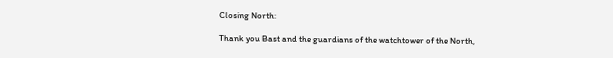Closing North:

Thank you Bast and the guardians of the watchtower of the North,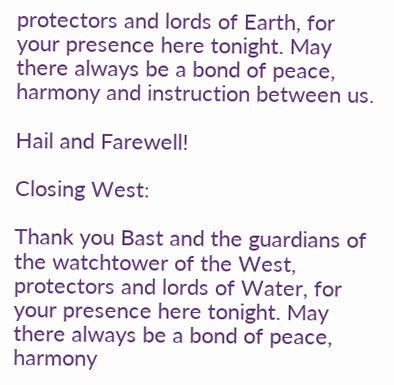protectors and lords of Earth, for your presence here tonight. May there always be a bond of peace, harmony and instruction between us.

Hail and Farewell!

Closing West:

Thank you Bast and the guardians of the watchtower of the West, protectors and lords of Water, for your presence here tonight. May there always be a bond of peace, harmony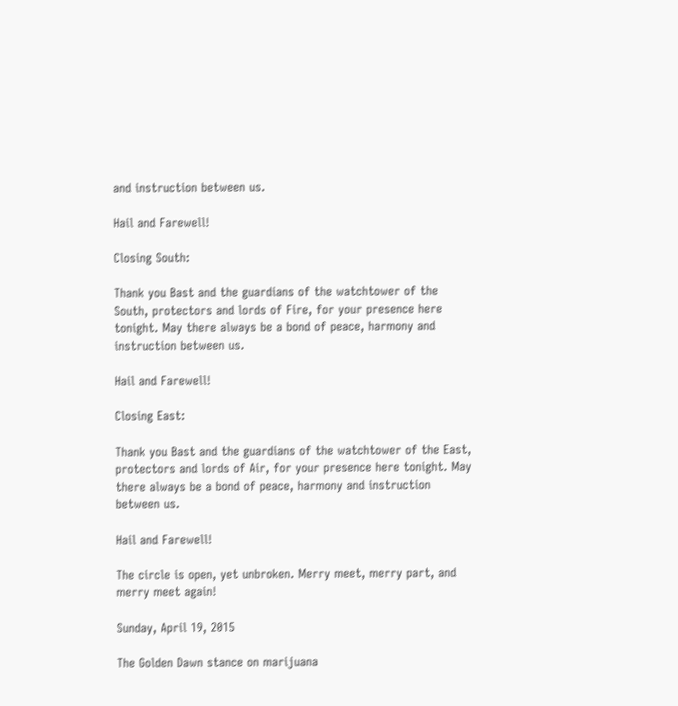and instruction between us.

Hail and Farewell!

Closing South:

Thank you Bast and the guardians of the watchtower of the South, protectors and lords of Fire, for your presence here tonight. May there always be a bond of peace, harmony and instruction between us.

Hail and Farewell!

Closing East:

Thank you Bast and the guardians of the watchtower of the East, protectors and lords of Air, for your presence here tonight. May there always be a bond of peace, harmony and instruction between us.

Hail and Farewell!

The circle is open, yet unbroken. Merry meet, merry part, and merry meet again!

Sunday, April 19, 2015

The Golden Dawn stance on marijuana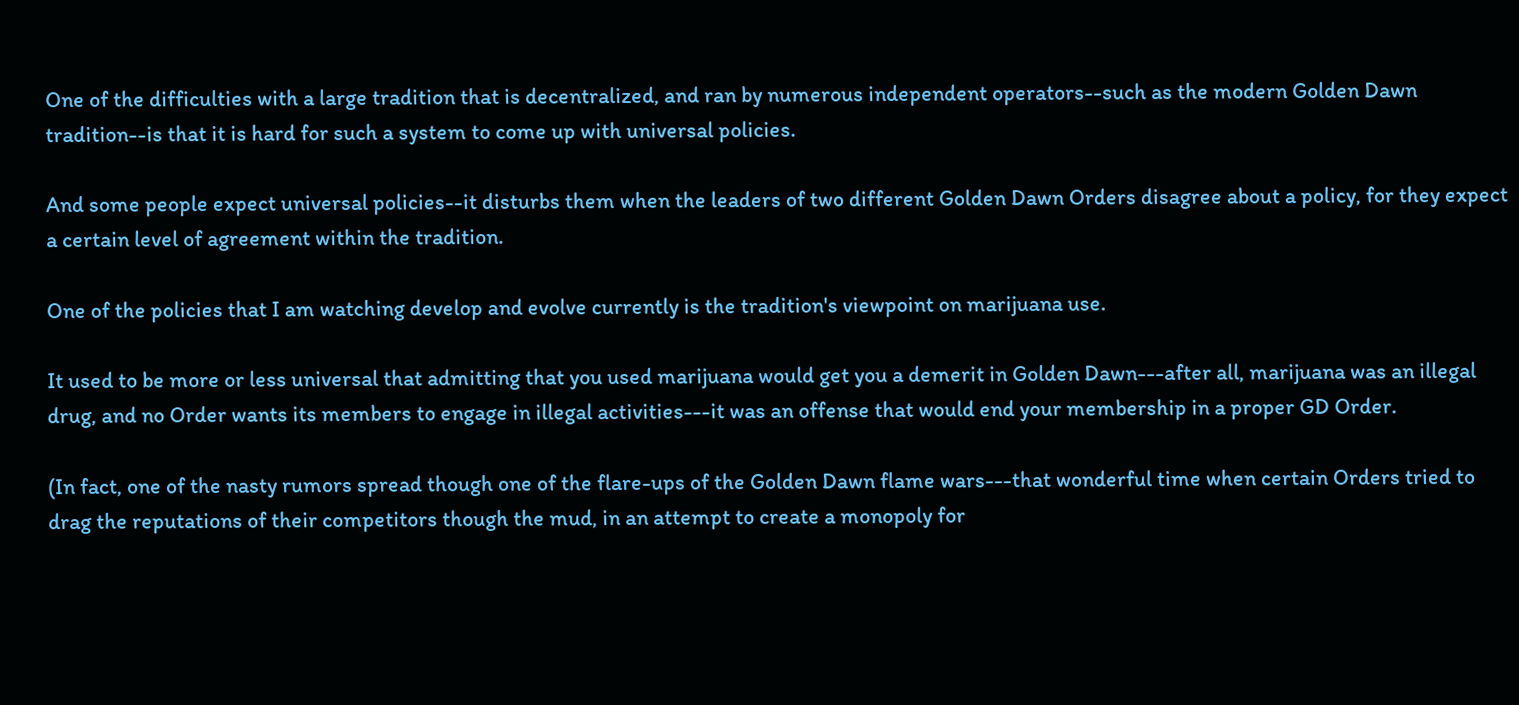One of the difficulties with a large tradition that is decentralized, and ran by numerous independent operators--such as the modern Golden Dawn tradition--is that it is hard for such a system to come up with universal policies.

And some people expect universal policies--it disturbs them when the leaders of two different Golden Dawn Orders disagree about a policy, for they expect a certain level of agreement within the tradition.

One of the policies that I am watching develop and evolve currently is the tradition's viewpoint on marijuana use.

It used to be more or less universal that admitting that you used marijuana would get you a demerit in Golden Dawn---after all, marijuana was an illegal drug, and no Order wants its members to engage in illegal activities---it was an offense that would end your membership in a proper GD Order.

(In fact, one of the nasty rumors spread though one of the flare-ups of the Golden Dawn flame wars---that wonderful time when certain Orders tried to drag the reputations of their competitors though the mud, in an attempt to create a monopoly for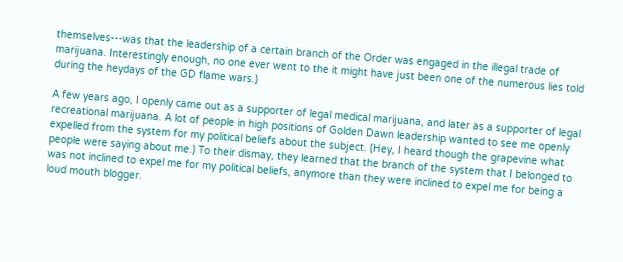themselves---was that the leadership of a certain branch of the Order was engaged in the illegal trade of marijuana. Interestingly enough, no one ever went to the it might have just been one of the numerous lies told during the heydays of the GD flame wars.)

A few years ago, I openly came out as a supporter of legal medical marijuana, and later as a supporter of legal recreational marijuana. A lot of people in high positions of Golden Dawn leadership wanted to see me openly expelled from the system for my political beliefs about the subject. (Hey, I heard though the grapevine what people were saying about me.) To their dismay, they learned that the branch of the system that I belonged to was not inclined to expel me for my political beliefs, anymore than they were inclined to expel me for being a loud mouth blogger.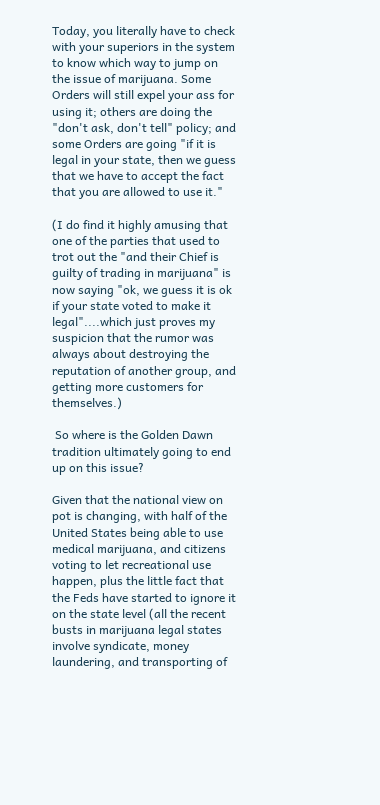Today, you literally have to check with your superiors in the system to know which way to jump on the issue of marijuana. Some Orders will still expel your ass for using it; others are doing the "don't ask, don't tell" policy; and some Orders are going "if it is legal in your state, then we guess that we have to accept the fact that you are allowed to use it."

(I do find it highly amusing that one of the parties that used to trot out the "and their Chief is guilty of trading in marijuana" is now saying "ok, we guess it is ok if your state voted to make it legal"....which just proves my suspicion that the rumor was always about destroying the reputation of another group, and getting more customers for themselves.)

 So where is the Golden Dawn tradition ultimately going to end up on this issue?

Given that the national view on pot is changing, with half of the United States being able to use medical marijuana, and citizens voting to let recreational use happen, plus the little fact that the Feds have started to ignore it on the state level (all the recent busts in marijuana legal states involve syndicate, money laundering, and transporting of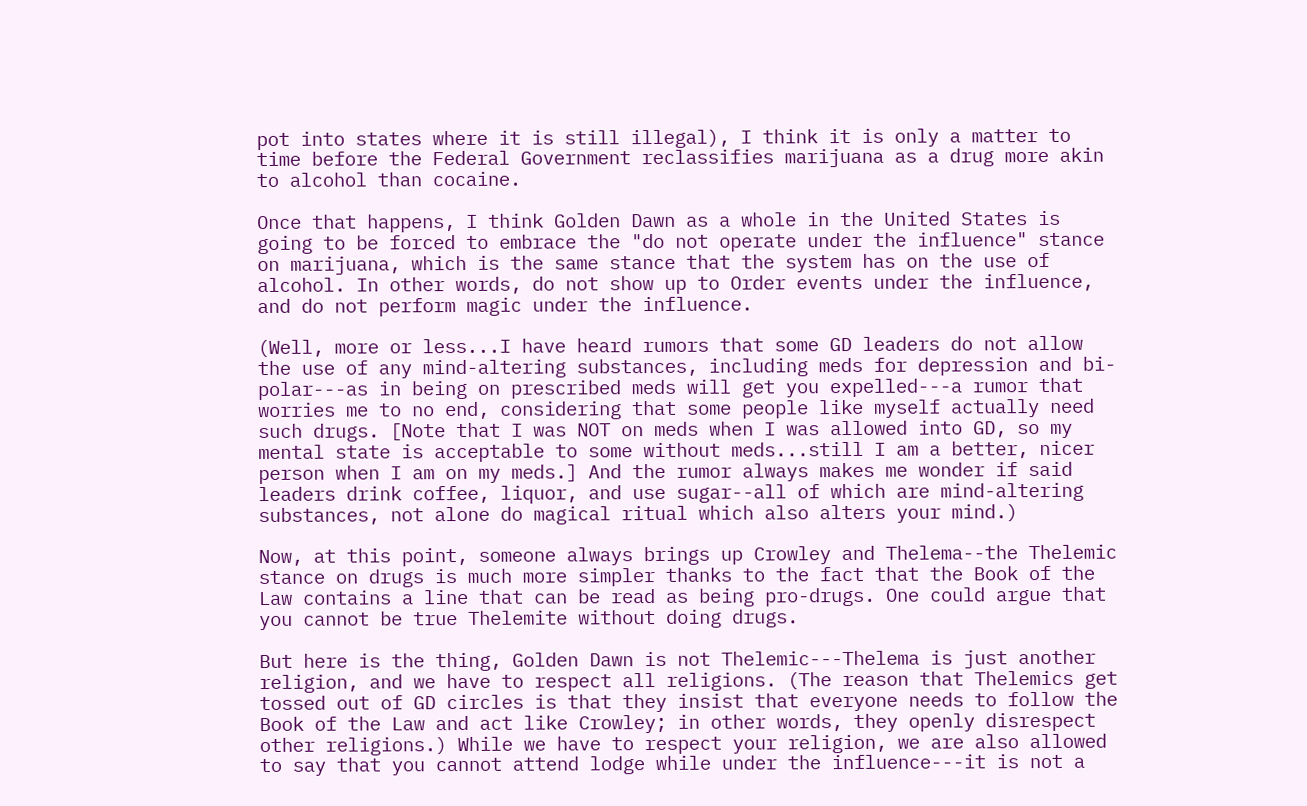pot into states where it is still illegal), I think it is only a matter to time before the Federal Government reclassifies marijuana as a drug more akin to alcohol than cocaine.

Once that happens, I think Golden Dawn as a whole in the United States is going to be forced to embrace the "do not operate under the influence" stance on marijuana, which is the same stance that the system has on the use of alcohol. In other words, do not show up to Order events under the influence, and do not perform magic under the influence.

(Well, more or less...I have heard rumors that some GD leaders do not allow the use of any mind-altering substances, including meds for depression and bi-polar---as in being on prescribed meds will get you expelled---a rumor that worries me to no end, considering that some people like myself actually need such drugs. [Note that I was NOT on meds when I was allowed into GD, so my mental state is acceptable to some without meds...still I am a better, nicer person when I am on my meds.] And the rumor always makes me wonder if said leaders drink coffee, liquor, and use sugar--all of which are mind-altering substances, not alone do magical ritual which also alters your mind.)

Now, at this point, someone always brings up Crowley and Thelema--the Thelemic stance on drugs is much more simpler thanks to the fact that the Book of the Law contains a line that can be read as being pro-drugs. One could argue that you cannot be true Thelemite without doing drugs.

But here is the thing, Golden Dawn is not Thelemic---Thelema is just another religion, and we have to respect all religions. (The reason that Thelemics get tossed out of GD circles is that they insist that everyone needs to follow the Book of the Law and act like Crowley; in other words, they openly disrespect other religions.) While we have to respect your religion, we are also allowed to say that you cannot attend lodge while under the influence---it is not a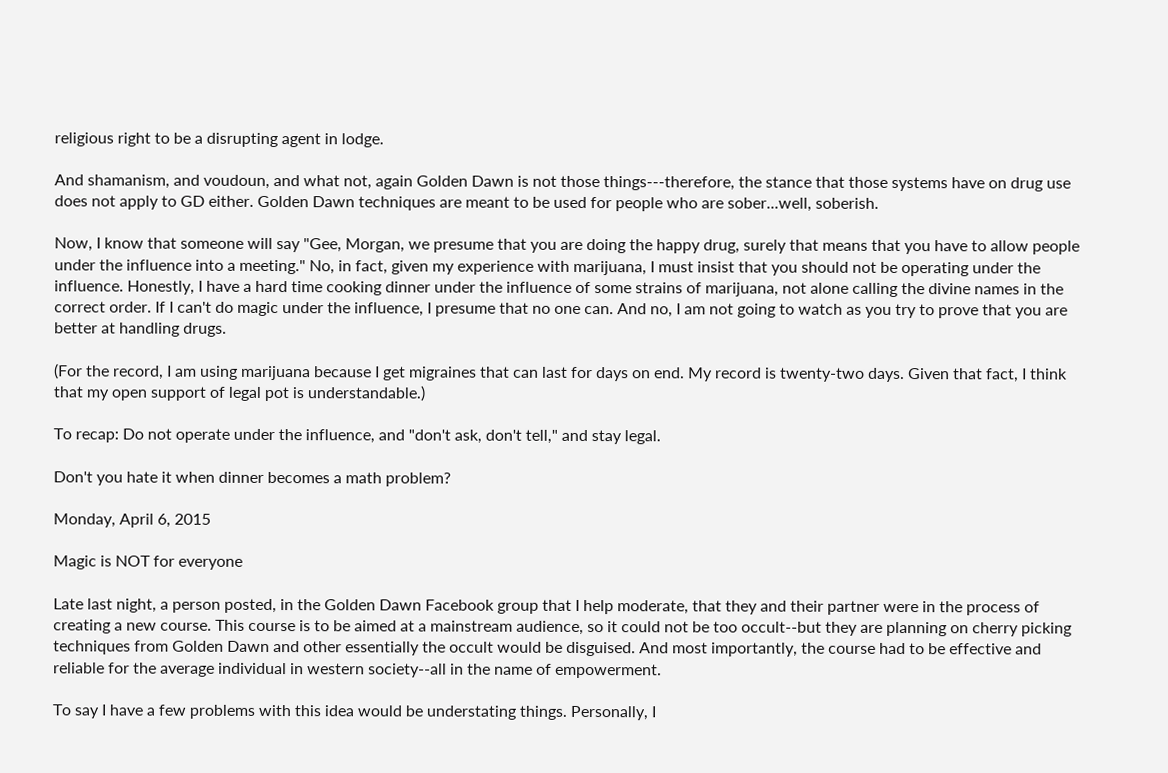religious right to be a disrupting agent in lodge.

And shamanism, and voudoun, and what not, again Golden Dawn is not those things---therefore, the stance that those systems have on drug use does not apply to GD either. Golden Dawn techniques are meant to be used for people who are sober...well, soberish.

Now, I know that someone will say "Gee, Morgan, we presume that you are doing the happy drug, surely that means that you have to allow people under the influence into a meeting." No, in fact, given my experience with marijuana, I must insist that you should not be operating under the influence. Honestly, I have a hard time cooking dinner under the influence of some strains of marijuana, not alone calling the divine names in the correct order. If I can't do magic under the influence, I presume that no one can. And no, I am not going to watch as you try to prove that you are better at handling drugs.

(For the record, I am using marijuana because I get migraines that can last for days on end. My record is twenty-two days. Given that fact, I think that my open support of legal pot is understandable.)

To recap: Do not operate under the influence, and "don't ask, don't tell," and stay legal.

Don't you hate it when dinner becomes a math problem?

Monday, April 6, 2015

Magic is NOT for everyone

Late last night, a person posted, in the Golden Dawn Facebook group that I help moderate, that they and their partner were in the process of creating a new course. This course is to be aimed at a mainstream audience, so it could not be too occult--but they are planning on cherry picking techniques from Golden Dawn and other essentially the occult would be disguised. And most importantly, the course had to be effective and reliable for the average individual in western society--all in the name of empowerment.

To say I have a few problems with this idea would be understating things. Personally, I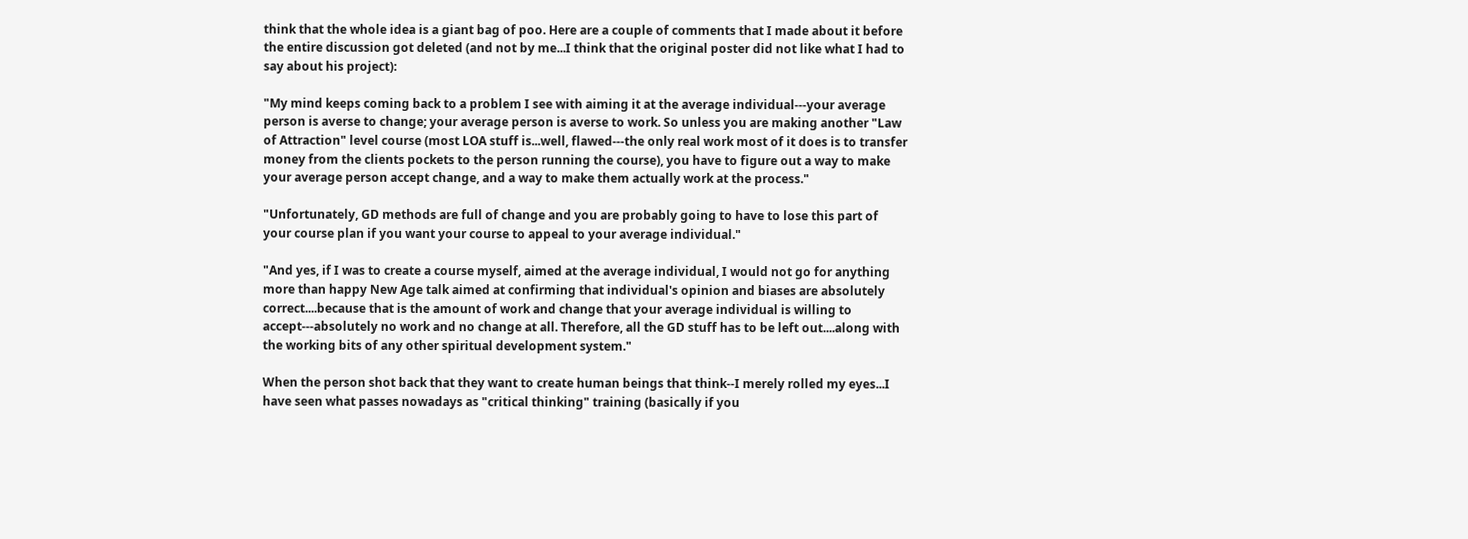think that the whole idea is a giant bag of poo. Here are a couple of comments that I made about it before the entire discussion got deleted (and not by me...I think that the original poster did not like what I had to say about his project):

"My mind keeps coming back to a problem I see with aiming it at the average individual---your average person is averse to change; your average person is averse to work. So unless you are making another "Law of Attraction" level course (most LOA stuff is...well, flawed---the only real work most of it does is to transfer money from the clients pockets to the person running the course), you have to figure out a way to make your average person accept change, and a way to make them actually work at the process."

"Unfortunately, GD methods are full of change and you are probably going to have to lose this part of your course plan if you want your course to appeal to your average individual."

"And yes, if I was to create a course myself, aimed at the average individual, I would not go for anything more than happy New Age talk aimed at confirming that individual's opinion and biases are absolutely correct....because that is the amount of work and change that your average individual is willing to accept---absolutely no work and no change at all. Therefore, all the GD stuff has to be left out....along with the working bits of any other spiritual development system."

When the person shot back that they want to create human beings that think--I merely rolled my eyes...I have seen what passes nowadays as "critical thinking" training (basically if you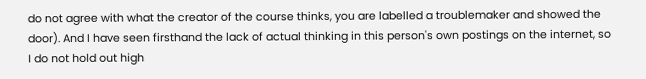do not agree with what the creator of the course thinks, you are labelled a troublemaker and showed the door). And I have seen firsthand the lack of actual thinking in this person's own postings on the internet, so I do not hold out high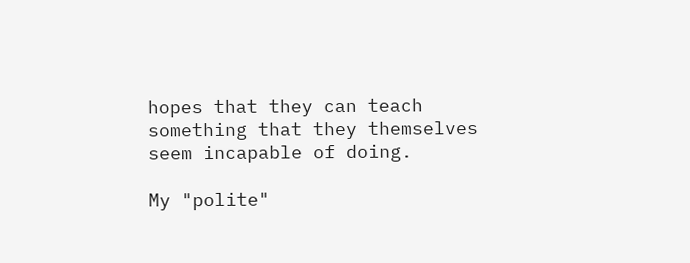hopes that they can teach something that they themselves seem incapable of doing.

My "polite"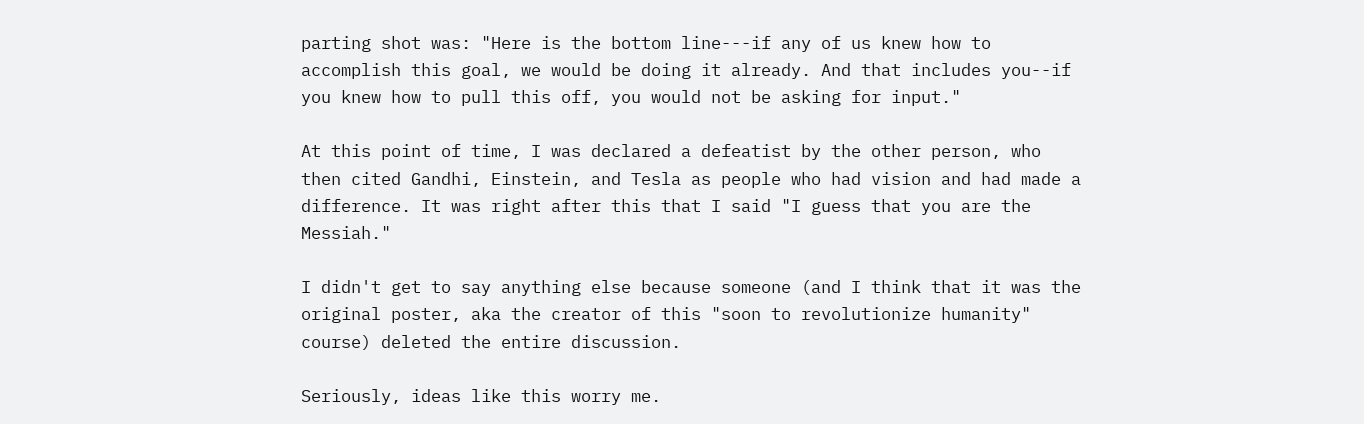parting shot was: "Here is the bottom line---if any of us knew how to accomplish this goal, we would be doing it already. And that includes you--if you knew how to pull this off, you would not be asking for input."

At this point of time, I was declared a defeatist by the other person, who then cited Gandhi, Einstein, and Tesla as people who had vision and had made a difference. It was right after this that I said "I guess that you are the Messiah."

I didn't get to say anything else because someone (and I think that it was the original poster, aka the creator of this "soon to revolutionize humanity" course) deleted the entire discussion.

Seriously, ideas like this worry me.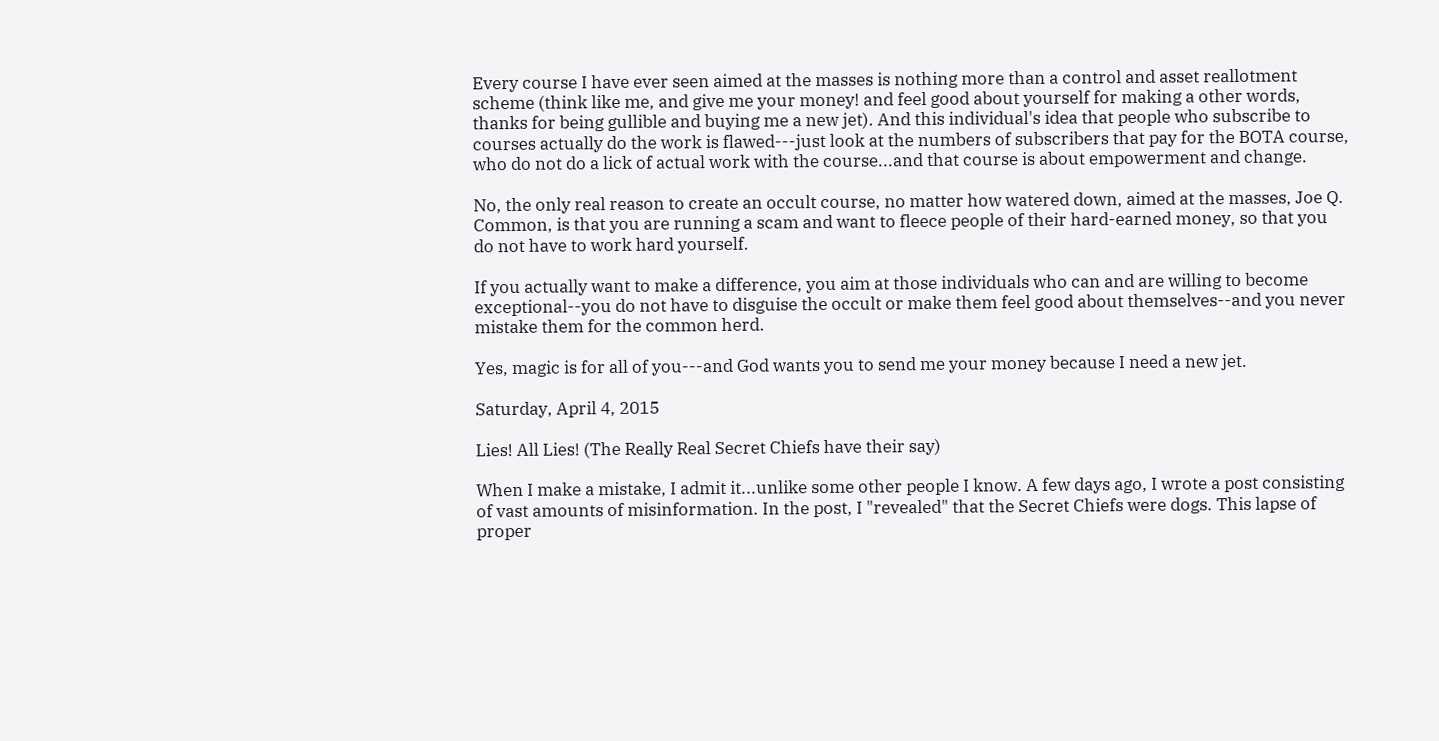Every course I have ever seen aimed at the masses is nothing more than a control and asset reallotment scheme (think like me, and give me your money! and feel good about yourself for making a other words, thanks for being gullible and buying me a new jet). And this individual's idea that people who subscribe to courses actually do the work is flawed---just look at the numbers of subscribers that pay for the BOTA course, who do not do a lick of actual work with the course...and that course is about empowerment and change.

No, the only real reason to create an occult course, no matter how watered down, aimed at the masses, Joe Q. Common, is that you are running a scam and want to fleece people of their hard-earned money, so that you do not have to work hard yourself.

If you actually want to make a difference, you aim at those individuals who can and are willing to become exceptional--you do not have to disguise the occult or make them feel good about themselves--and you never mistake them for the common herd.

Yes, magic is for all of you---and God wants you to send me your money because I need a new jet.

Saturday, April 4, 2015

Lies! All Lies! (The Really Real Secret Chiefs have their say)

When I make a mistake, I admit it...unlike some other people I know. A few days ago, I wrote a post consisting of vast amounts of misinformation. In the post, I "revealed" that the Secret Chiefs were dogs. This lapse of proper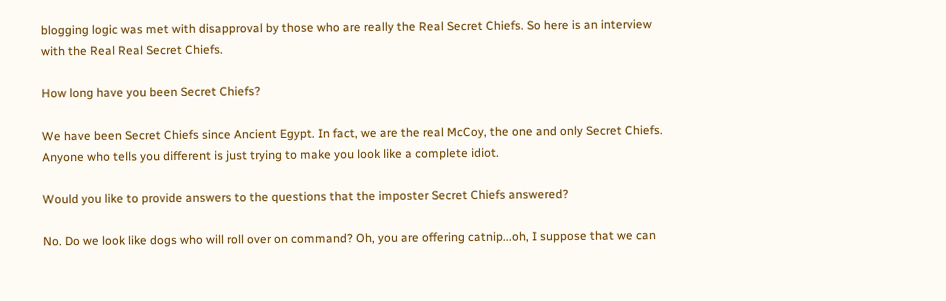blogging logic was met with disapproval by those who are really the Real Secret Chiefs. So here is an interview with the Real Real Secret Chiefs.

How long have you been Secret Chiefs?

We have been Secret Chiefs since Ancient Egypt. In fact, we are the real McCoy, the one and only Secret Chiefs. Anyone who tells you different is just trying to make you look like a complete idiot.

Would you like to provide answers to the questions that the imposter Secret Chiefs answered?

No. Do we look like dogs who will roll over on command? Oh, you are offering catnip...oh, I suppose that we can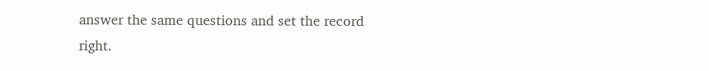answer the same questions and set the record right.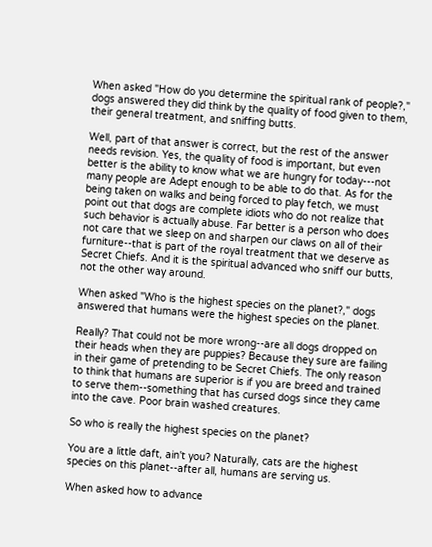When asked "How do you determine the spiritual rank of people?," dogs answered they did think by the quality of food given to them, their general treatment, and sniffing butts.

Well, part of that answer is correct, but the rest of the answer needs revision. Yes, the quality of food is important, but even better is the ability to know what we are hungry for today---not many people are Adept enough to be able to do that. As for the being taken on walks and being forced to play fetch, we must point out that dogs are complete idiots who do not realize that such behavior is actually abuse. Far better is a person who does not care that we sleep on and sharpen our claws on all of their furniture--that is part of the royal treatment that we deserve as Secret Chiefs. And it is the spiritual advanced who sniff our butts, not the other way around.

When asked "Who is the highest species on the planet?," dogs answered that humans were the highest species on the planet.

Really? That could not be more wrong--are all dogs dropped on their heads when they are puppies? Because they sure are failing in their game of pretending to be Secret Chiefs. The only reason to think that humans are superior is if you are breed and trained to serve them--something that has cursed dogs since they came into the cave. Poor brain washed creatures.

So who is really the highest species on the planet?

You are a little daft, ain't you? Naturally, cats are the highest species on this planet--after all, humans are serving us.

When asked how to advance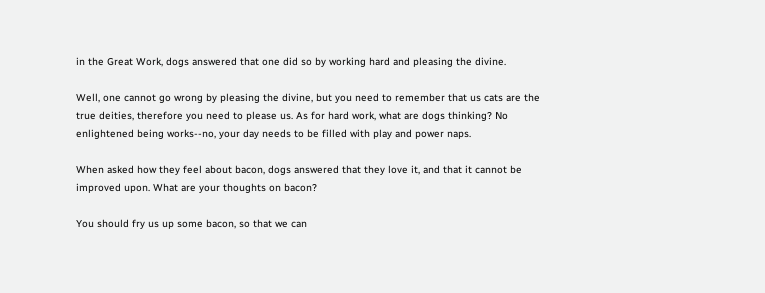in the Great Work, dogs answered that one did so by working hard and pleasing the divine.

Well, one cannot go wrong by pleasing the divine, but you need to remember that us cats are the true deities, therefore you need to please us. As for hard work, what are dogs thinking? No enlightened being works--no, your day needs to be filled with play and power naps.

When asked how they feel about bacon, dogs answered that they love it, and that it cannot be improved upon. What are your thoughts on bacon?

You should fry us up some bacon, so that we can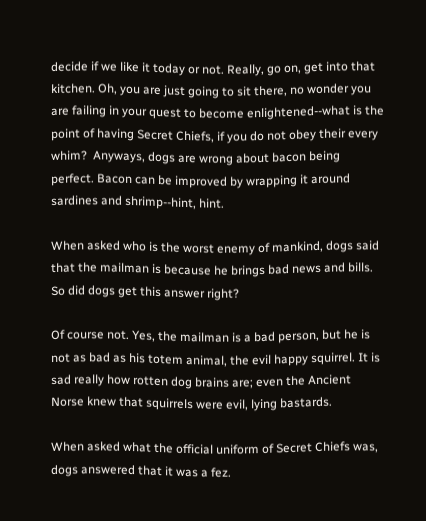decide if we like it today or not. Really, go on, get into that kitchen. Oh, you are just going to sit there, no wonder you are failing in your quest to become enlightened--what is the point of having Secret Chiefs, if you do not obey their every whim?  Anyways, dogs are wrong about bacon being perfect. Bacon can be improved by wrapping it around sardines and shrimp--hint, hint.

When asked who is the worst enemy of mankind, dogs said that the mailman is because he brings bad news and bills. So did dogs get this answer right?

Of course not. Yes, the mailman is a bad person, but he is not as bad as his totem animal, the evil happy squirrel. It is sad really how rotten dog brains are; even the Ancient Norse knew that squirrels were evil, lying bastards.

When asked what the official uniform of Secret Chiefs was, dogs answered that it was a fez.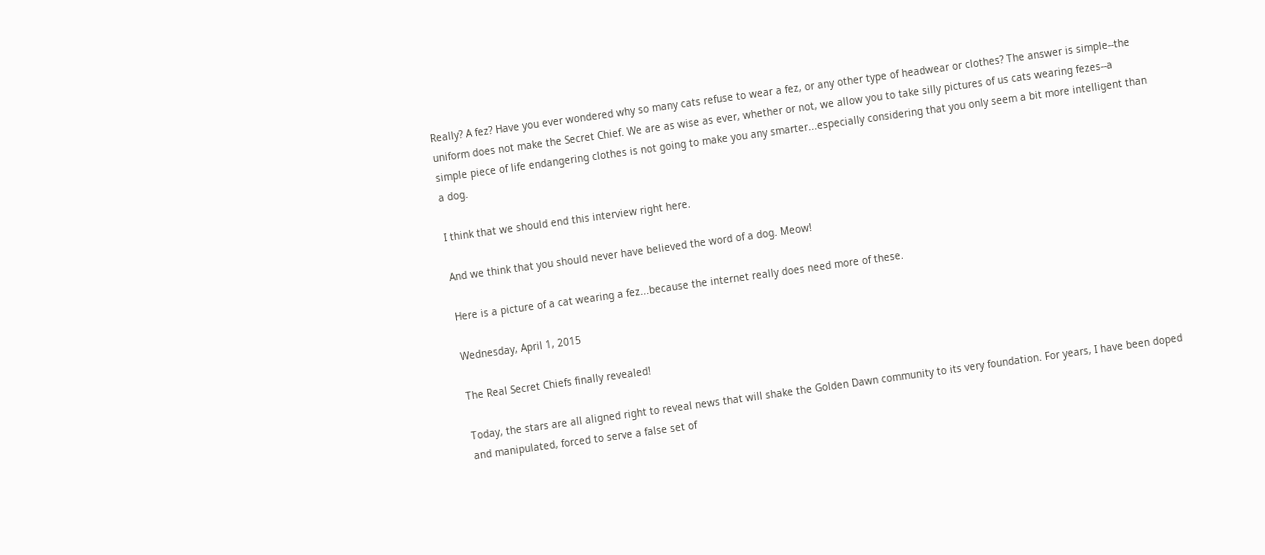Really? A fez? Have you ever wondered why so many cats refuse to wear a fez, or any other type of headwear or clothes? The answer is simple--the uniform does not make the Secret Chief. We are as wise as ever, whether or not, we allow you to take silly pictures of us cats wearing fezes--a simple piece of life endangering clothes is not going to make you any smarter...especially considering that you only seem a bit more intelligent than a dog.

I think that we should end this interview right here.

And we think that you should never have believed the word of a dog. Meow!

Here is a picture of a cat wearing a fez...because the internet really does need more of these.

Wednesday, April 1, 2015

The Real Secret Chiefs finally revealed!

Today, the stars are all aligned right to reveal news that will shake the Golden Dawn community to its very foundation. For years, I have been doped and manipulated, forced to serve a false set of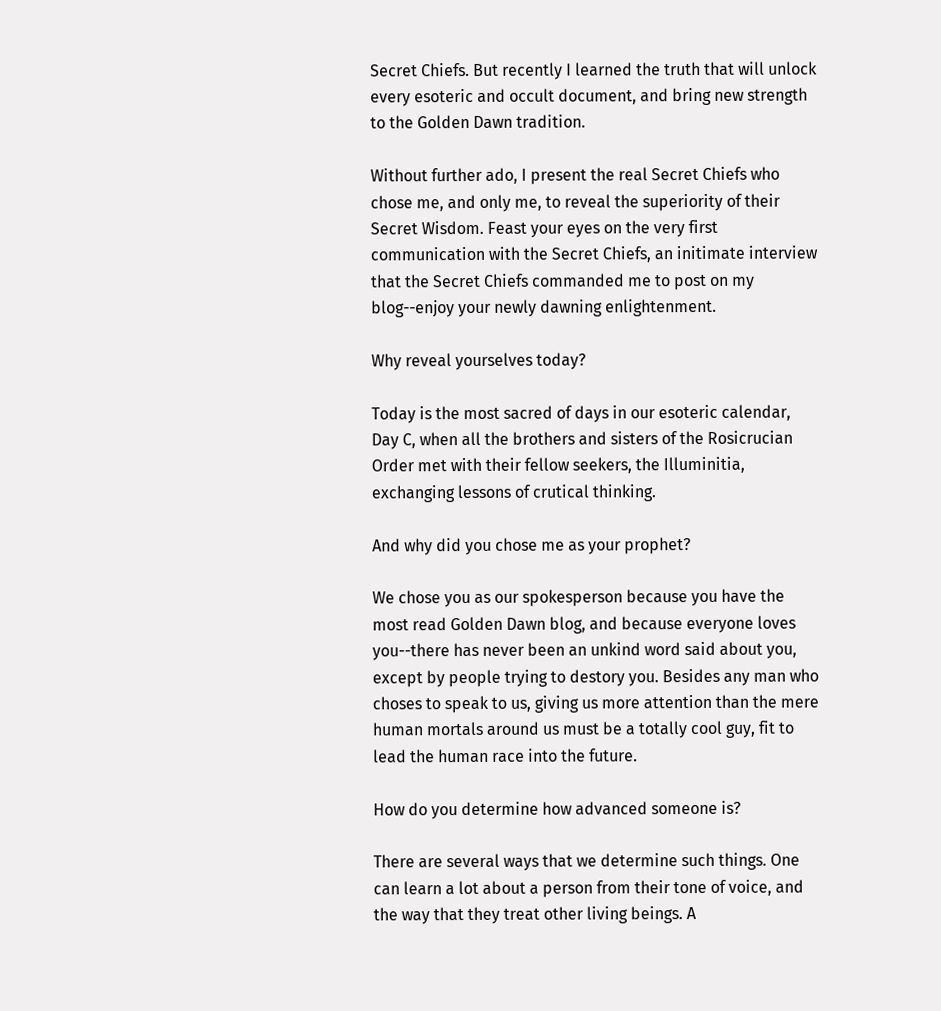Secret Chiefs. But recently I learned the truth that will unlock every esoteric and occult document, and bring new strength to the Golden Dawn tradition.

Without further ado, I present the real Secret Chiefs who chose me, and only me, to reveal the superiority of their Secret Wisdom. Feast your eyes on the very first communication with the Secret Chiefs, an initimate interview that the Secret Chiefs commanded me to post on my blog--enjoy your newly dawning enlightenment.

Why reveal yourselves today?

Today is the most sacred of days in our esoteric calendar, Day C, when all the brothers and sisters of the Rosicrucian Order met with their fellow seekers, the Illuminitia, exchanging lessons of crutical thinking.

And why did you chose me as your prophet?

We chose you as our spokesperson because you have the most read Golden Dawn blog, and because everyone loves you--there has never been an unkind word said about you, except by people trying to destory you. Besides any man who choses to speak to us, giving us more attention than the mere human mortals around us must be a totally cool guy, fit to lead the human race into the future.

How do you determine how advanced someone is?

There are several ways that we determine such things. One can learn a lot about a person from their tone of voice, and the way that they treat other living beings. A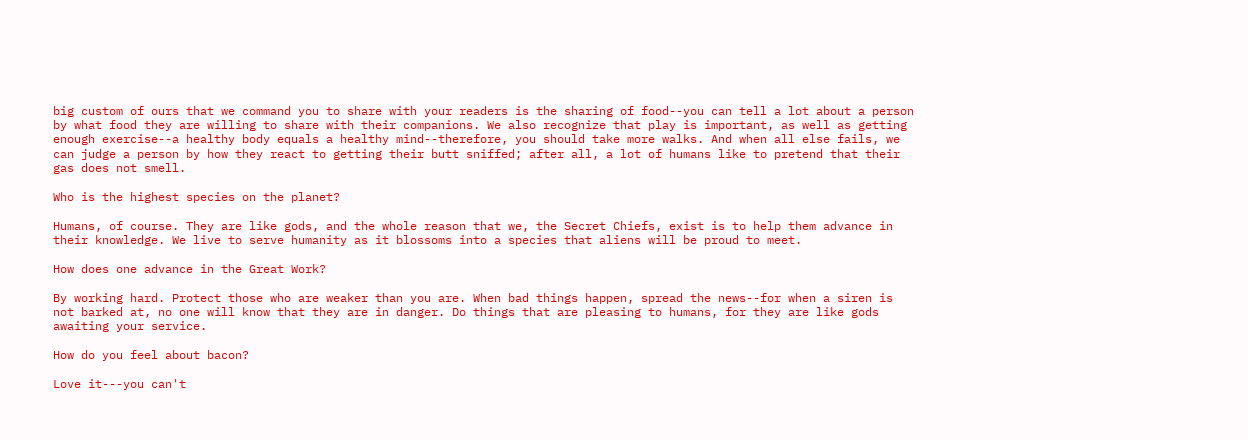big custom of ours that we command you to share with your readers is the sharing of food--you can tell a lot about a person by what food they are willing to share with their companions. We also recognize that play is important, as well as getting enough exercise--a healthy body equals a healthy mind--therefore, you should take more walks. And when all else fails, we can judge a person by how they react to getting their butt sniffed; after all, a lot of humans like to pretend that their gas does not smell.

Who is the highest species on the planet?

Humans, of course. They are like gods, and the whole reason that we, the Secret Chiefs, exist is to help them advance in their knowledge. We live to serve humanity as it blossoms into a species that aliens will be proud to meet.

How does one advance in the Great Work?

By working hard. Protect those who are weaker than you are. When bad things happen, spread the news--for when a siren is not barked at, no one will know that they are in danger. Do things that are pleasing to humans, for they are like gods awaiting your service.

How do you feel about bacon?

Love it---you can't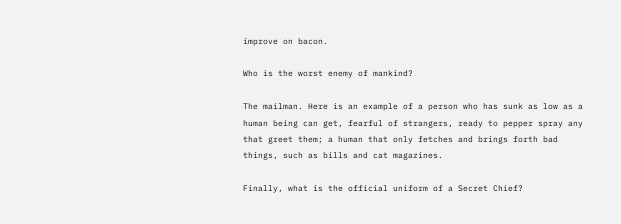improve on bacon.

Who is the worst enemy of mankind?

The mailman. Here is an example of a person who has sunk as low as a human being can get, fearful of strangers, ready to pepper spray any that greet them; a human that only fetches and brings forth bad things, such as bills and cat magazines.

Finally, what is the official uniform of a Secret Chief?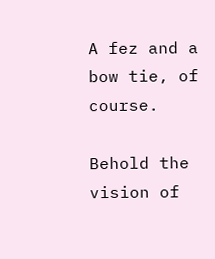A fez and a bow tie, of course.

Behold the vision of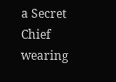a Secret Chief wearing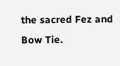the sacred Fez and Bow Tie.